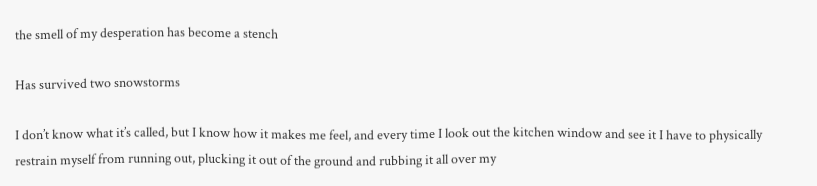the smell of my desperation has become a stench

Has survived two snowstorms

I don’t know what it’s called, but I know how it makes me feel, and every time I look out the kitchen window and see it I have to physically restrain myself from running out, plucking it out of the ground and rubbing it all over my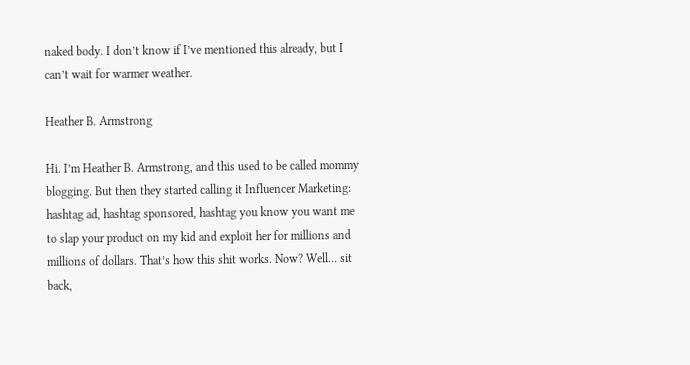naked body. I don’t know if I’ve mentioned this already, but I can’t wait for warmer weather.

Heather B. Armstrong

Hi. I’m Heather B. Armstrong, and this used to be called mommy blogging. But then they started calling it Influencer Marketing: hashtag ad, hashtag sponsored, hashtag you know you want me to slap your product on my kid and exploit her for millions and millions of dollars. That’s how this shit works. Now? Well… sit back,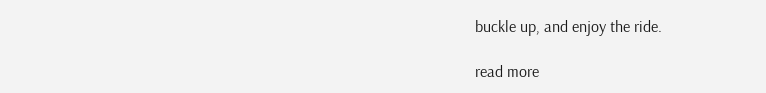buckle up, and enjoy the ride.

read more